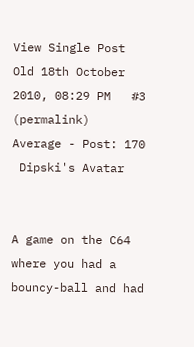View Single Post
Old 18th October 2010, 08:29 PM   #3 (permalink)
Average - Post: 170
 Dipski's Avatar


A game on the C64 where you had a bouncy-ball and had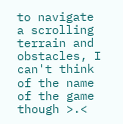to navigate a scrolling terrain and obstacles, I can't think of the name of the game though >.<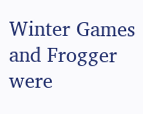Winter Games and Frogger were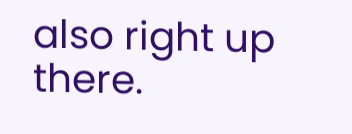also right up there.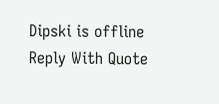Dipski is offline   Reply With Quote